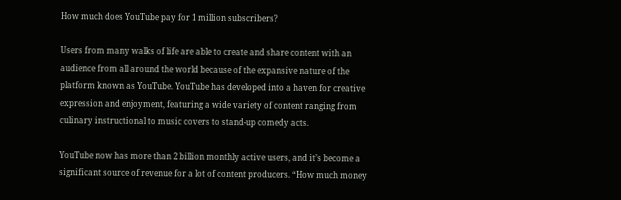How much does YouTube pay for 1 million subscribers?

Users from many walks of life are able to create and share content with an audience from all around the world because of the expansive nature of the platform known as YouTube. YouTube has developed into a haven for creative expression and enjoyment, featuring a wide variety of content ranging from culinary instructional to music covers to stand-up comedy acts.

YouTube now has more than 2 billion monthly active users, and it’s become a significant source of revenue for a lot of content producers. “How much money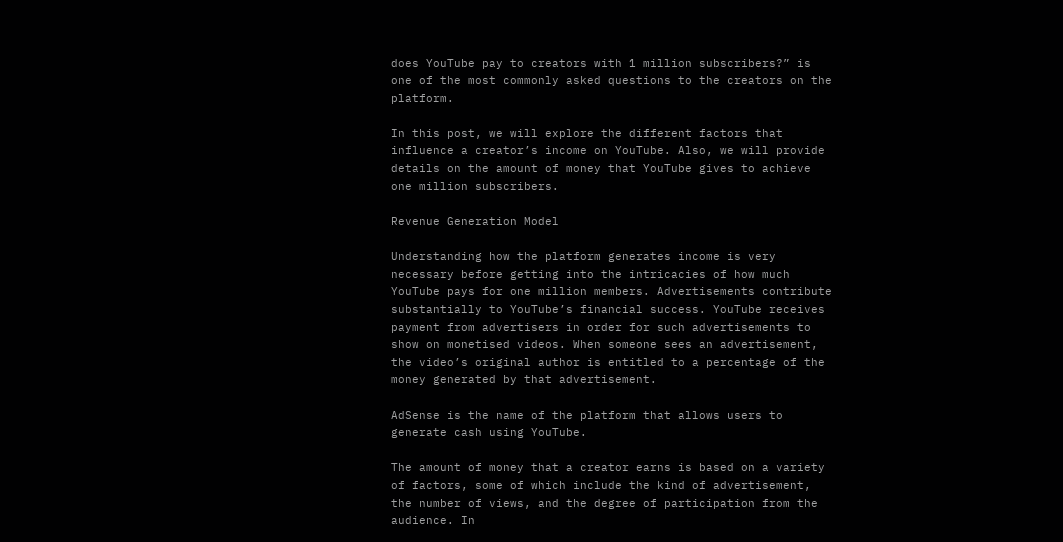does YouTube pay to creators with 1 million subscribers?” is one of the most commonly asked questions to the creators on the platform.

In this post, we will explore the different factors that influence a creator’s income on YouTube. Also, we will provide details on the amount of money that YouTube gives to achieve one million subscribers.

Revenue Generation Model

Understanding how the platform generates income is very necessary before getting into the intricacies of how much YouTube pays for one million members. Advertisements contribute substantially to YouTube’s financial success. YouTube receives payment from advertisers in order for such advertisements to show on monetised videos. When someone sees an advertisement, the video’s original author is entitled to a percentage of the money generated by that advertisement.

AdSense is the name of the platform that allows users to generate cash using YouTube.

The amount of money that a creator earns is based on a variety of factors, some of which include the kind of advertisement, the number of views, and the degree of participation from the audience. In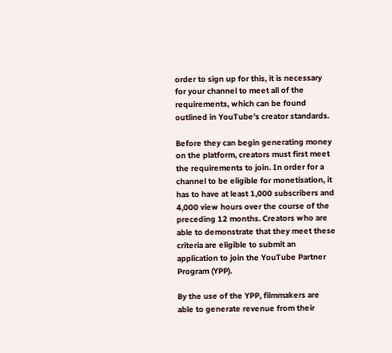order to sign up for this, it is necessary for your channel to meet all of the requirements, which can be found outlined in YouTube’s creator standards.

Before they can begin generating money on the platform, creators must first meet the requirements to join. In order for a channel to be eligible for monetisation, it has to have at least 1,000 subscribers and 4,000 view hours over the course of the preceding 12 months. Creators who are able to demonstrate that they meet these criteria are eligible to submit an application to join the YouTube Partner Program (YPP).

By the use of the YPP, filmmakers are able to generate revenue from their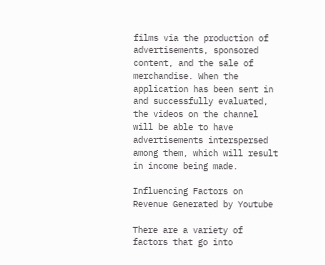films via the production of advertisements, sponsored content, and the sale of merchandise. When the application has been sent in and successfully evaluated, the videos on the channel will be able to have advertisements interspersed among them, which will result in income being made.

Influencing Factors on Revenue Generated by Youtube

There are a variety of factors that go into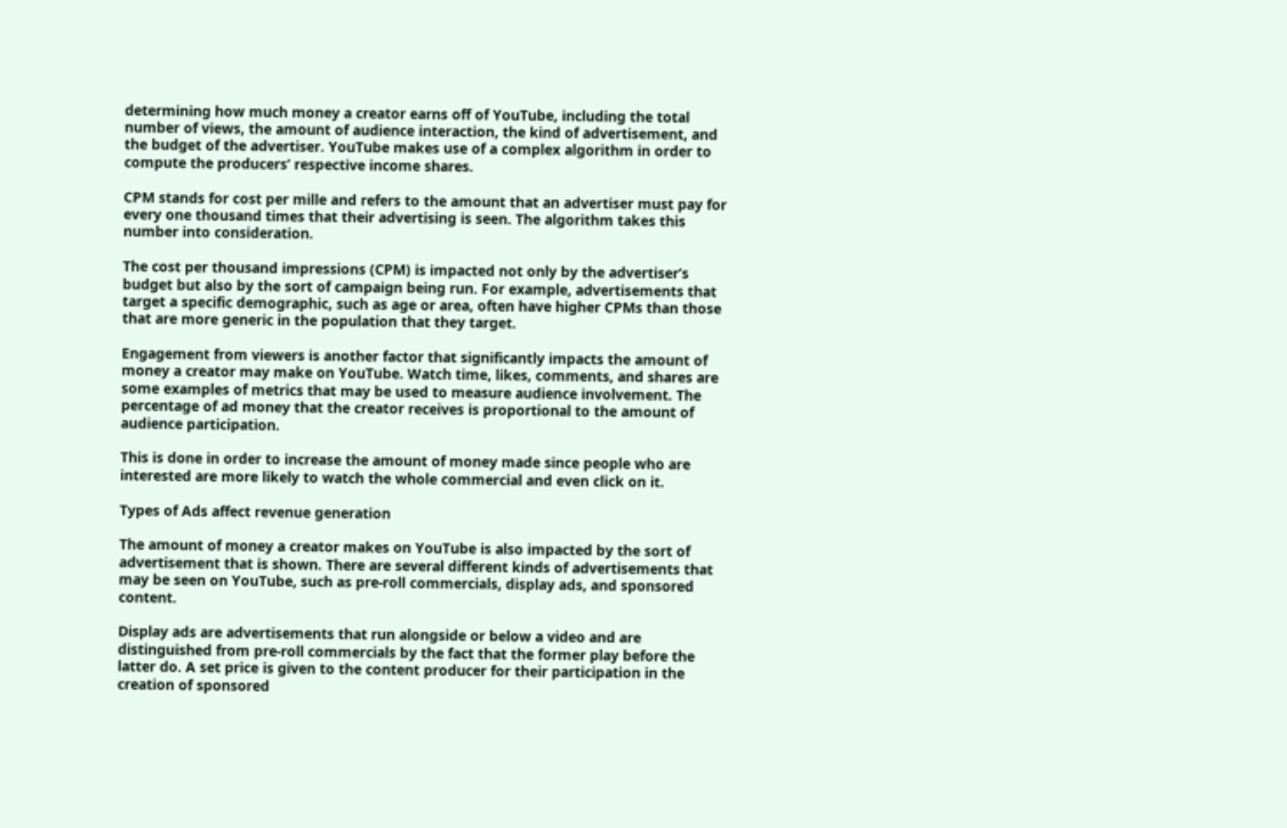determining how much money a creator earns off of YouTube, including the total number of views, the amount of audience interaction, the kind of advertisement, and the budget of the advertiser. YouTube makes use of a complex algorithm in order to compute the producers’ respective income shares.

CPM stands for cost per mille and refers to the amount that an advertiser must pay for every one thousand times that their advertising is seen. The algorithm takes this number into consideration.

The cost per thousand impressions (CPM) is impacted not only by the advertiser’s budget but also by the sort of campaign being run. For example, advertisements that target a specific demographic, such as age or area, often have higher CPMs than those that are more generic in the population that they target.

Engagement from viewers is another factor that significantly impacts the amount of money a creator may make on YouTube. Watch time, likes, comments, and shares are some examples of metrics that may be used to measure audience involvement. The percentage of ad money that the creator receives is proportional to the amount of audience participation.

This is done in order to increase the amount of money made since people who are interested are more likely to watch the whole commercial and even click on it.

Types of Ads affect revenue generation

The amount of money a creator makes on YouTube is also impacted by the sort of advertisement that is shown. There are several different kinds of advertisements that may be seen on YouTube, such as pre-roll commercials, display ads, and sponsored content.

Display ads are advertisements that run alongside or below a video and are distinguished from pre-roll commercials by the fact that the former play before the latter do. A set price is given to the content producer for their participation in the creation of sponsored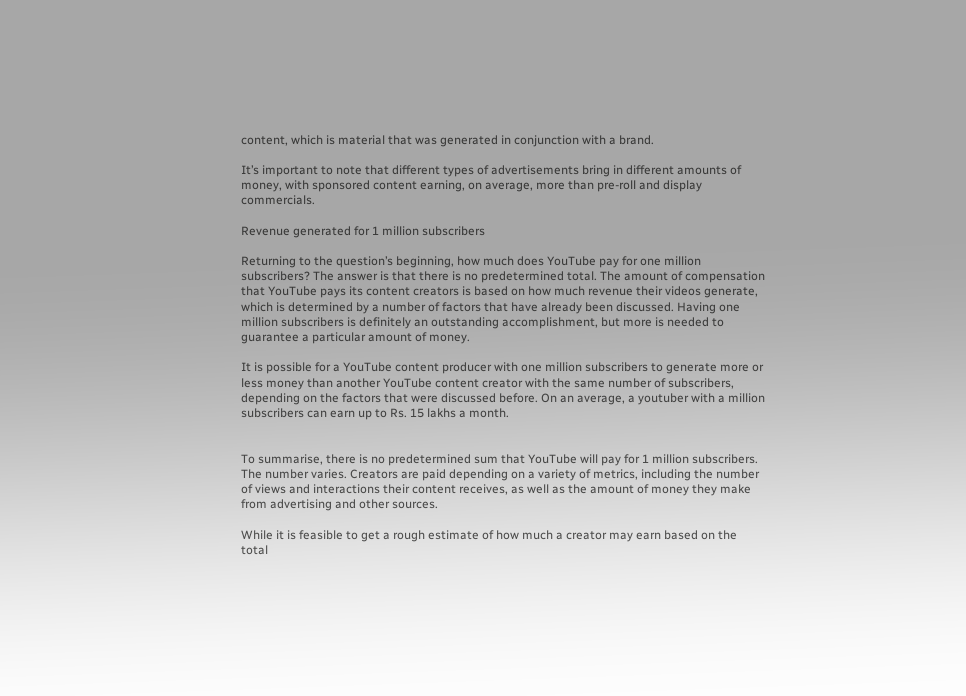content, which is material that was generated in conjunction with a brand.

It’s important to note that different types of advertisements bring in different amounts of money, with sponsored content earning, on average, more than pre-roll and display commercials.

Revenue generated for 1 million subscribers

Returning to the question’s beginning, how much does YouTube pay for one million subscribers? The answer is that there is no predetermined total. The amount of compensation that YouTube pays its content creators is based on how much revenue their videos generate, which is determined by a number of factors that have already been discussed. Having one million subscribers is definitely an outstanding accomplishment, but more is needed to guarantee a particular amount of money.

It is possible for a YouTube content producer with one million subscribers to generate more or less money than another YouTube content creator with the same number of subscribers, depending on the factors that were discussed before. On an average, a youtuber with a million subscribers can earn up to Rs. 15 lakhs a month.


To summarise, there is no predetermined sum that YouTube will pay for 1 million subscribers. The number varies. Creators are paid depending on a variety of metrics, including the number of views and interactions their content receives, as well as the amount of money they make from advertising and other sources.

While it is feasible to get a rough estimate of how much a creator may earn based on the total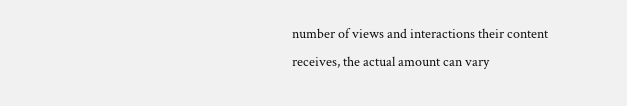number of views and interactions their content receives, the actual amount can vary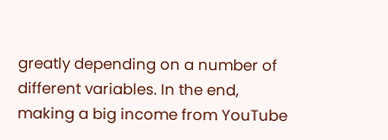greatly depending on a number of different variables. In the end, making a big income from YouTube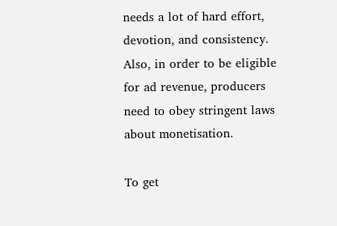needs a lot of hard effort, devotion, and consistency. Also, in order to be eligible for ad revenue, producers need to obey stringent laws about monetisation.

To get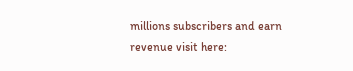millions subscribers and earn revenue visit here: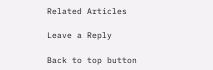Related Articles

Leave a Reply

Back to top button